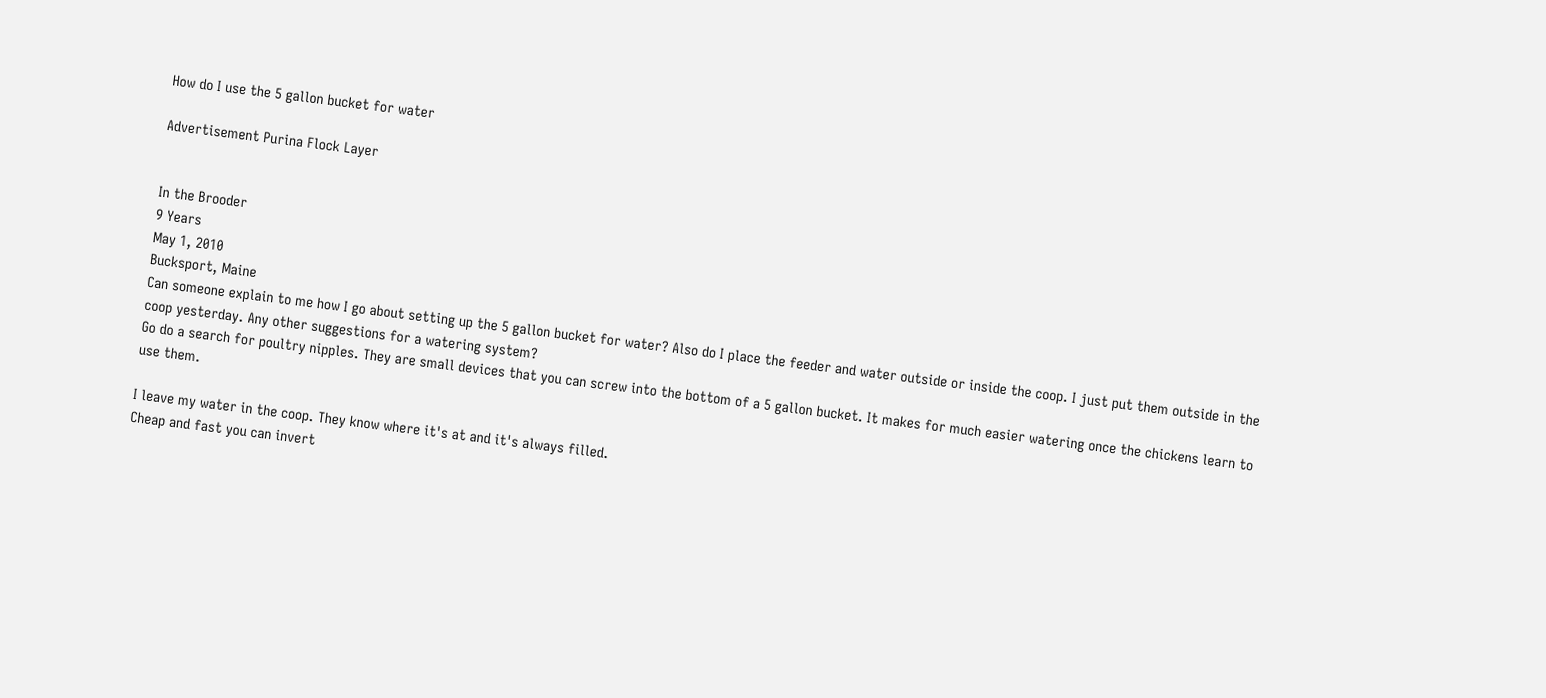How do I use the 5 gallon bucket for water

Advertisement Purina Flock Layer


In the Brooder
9 Years
May 1, 2010
Bucksport, Maine
Can someone explain to me how I go about setting up the 5 gallon bucket for water? Also do I place the feeder and water outside or inside the coop. I just put them outside in the coop yesterday. Any other suggestions for a watering system?
Go do a search for poultry nipples. They are small devices that you can screw into the bottom of a 5 gallon bucket. It makes for much easier watering once the chickens learn to use them.

I leave my water in the coop. They know where it's at and it's always filled.
Cheap and fast you can invert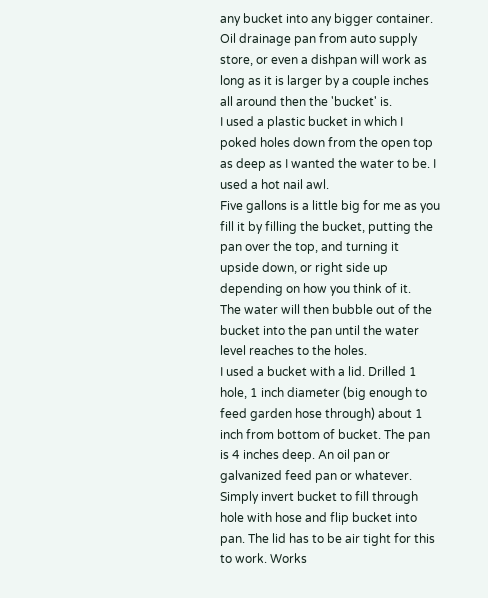any bucket into any bigger container.
Oil drainage pan from auto supply store, or even a dishpan will work as long as it is larger by a couple inches all around then the 'bucket' is.
I used a plastic bucket in which I poked holes down from the open top as deep as I wanted the water to be. I used a hot nail awl.
Five gallons is a little big for me as you fill it by filling the bucket, putting the pan over the top, and turning it upside down, or right side up depending on how you think of it.
The water will then bubble out of the bucket into the pan until the water level reaches to the holes.
I used a bucket with a lid. Drilled 1 hole, 1 inch diameter (big enough to feed garden hose through) about 1 inch from bottom of bucket. The pan is 4 inches deep. An oil pan or galvanized feed pan or whatever. Simply invert bucket to fill through hole with hose and flip bucket into pan. The lid has to be air tight for this to work. Works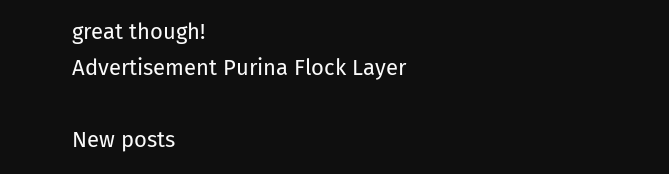great though!
Advertisement Purina Flock Layer

New posts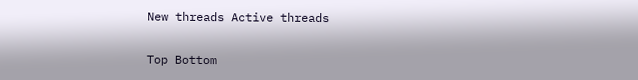New threads Active threads

Top Bottom